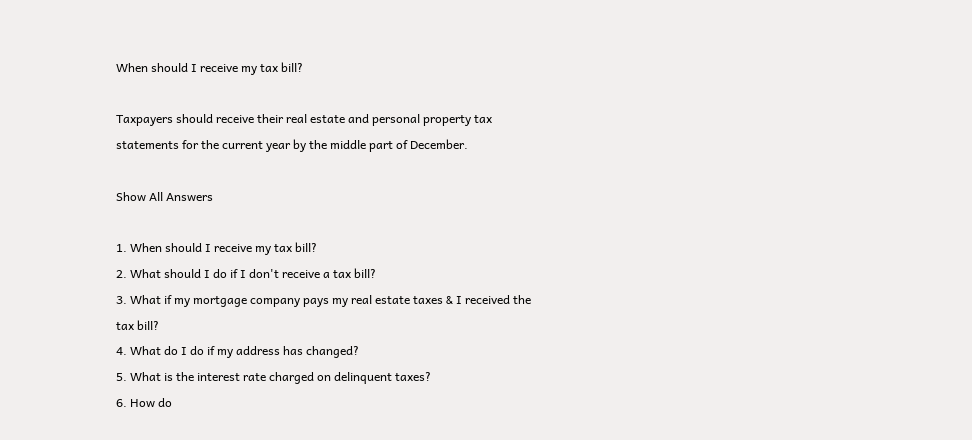When should I receive my tax bill?

Taxpayers should receive their real estate and personal property tax statements for the current year by the middle part of December.

Show All Answers

1. When should I receive my tax bill?
2. What should I do if I don't receive a tax bill?
3. What if my mortgage company pays my real estate taxes & I received the tax bill?
4. What do I do if my address has changed?
5. What is the interest rate charged on delinquent taxes?
6. How do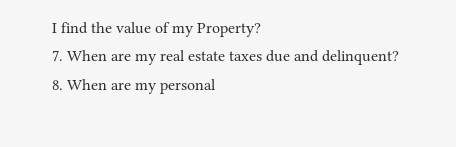I find the value of my Property?
7. When are my real estate taxes due and delinquent?
8. When are my personal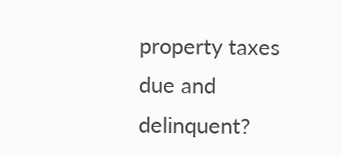property taxes due and delinquent?